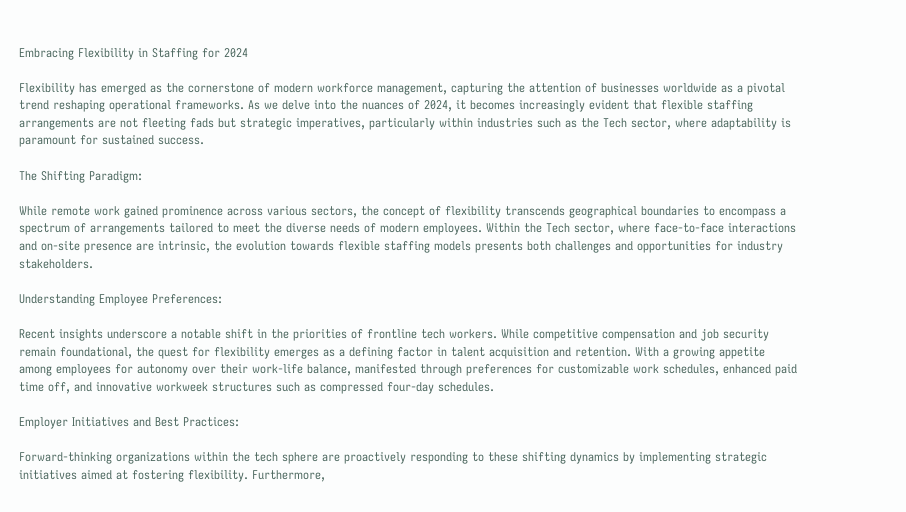Embracing Flexibility in Staffing for 2024

Flexibility has emerged as the cornerstone of modern workforce management, capturing the attention of businesses worldwide as a pivotal trend reshaping operational frameworks. As we delve into the nuances of 2024, it becomes increasingly evident that flexible staffing arrangements are not fleeting fads but strategic imperatives, particularly within industries such as the Tech sector, where adaptability is paramount for sustained success.

The Shifting Paradigm:

While remote work gained prominence across various sectors, the concept of flexibility transcends geographical boundaries to encompass a spectrum of arrangements tailored to meet the diverse needs of modern employees. Within the Tech sector, where face-to-face interactions and on-site presence are intrinsic, the evolution towards flexible staffing models presents both challenges and opportunities for industry stakeholders.

Understanding Employee Preferences:

Recent insights underscore a notable shift in the priorities of frontline tech workers. While competitive compensation and job security remain foundational, the quest for flexibility emerges as a defining factor in talent acquisition and retention. With a growing appetite among employees for autonomy over their work-life balance, manifested through preferences for customizable work schedules, enhanced paid time off, and innovative workweek structures such as compressed four-day schedules.

Employer Initiatives and Best Practices:

Forward-thinking organizations within the tech sphere are proactively responding to these shifting dynamics by implementing strategic initiatives aimed at fostering flexibility. Furthermore,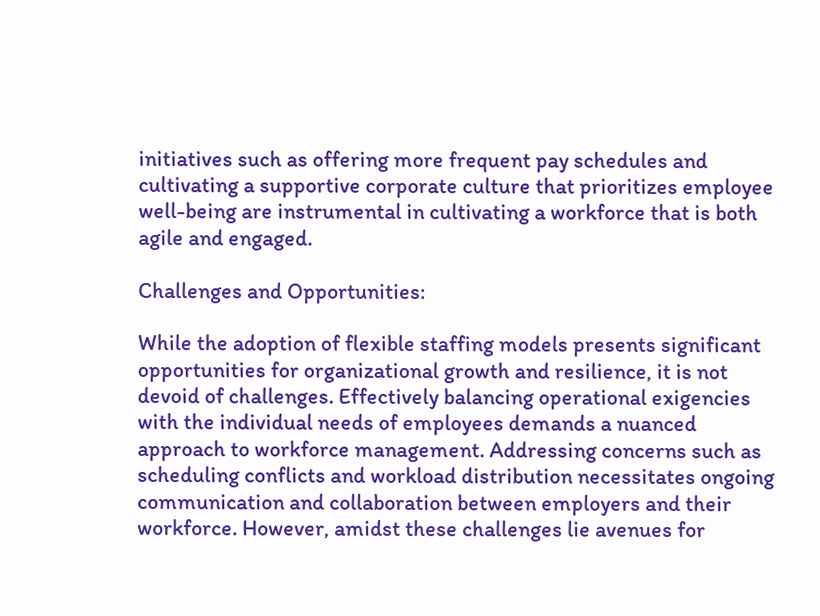initiatives such as offering more frequent pay schedules and cultivating a supportive corporate culture that prioritizes employee well-being are instrumental in cultivating a workforce that is both agile and engaged.

Challenges and Opportunities:

While the adoption of flexible staffing models presents significant opportunities for organizational growth and resilience, it is not devoid of challenges. Effectively balancing operational exigencies with the individual needs of employees demands a nuanced approach to workforce management. Addressing concerns such as scheduling conflicts and workload distribution necessitates ongoing communication and collaboration between employers and their workforce. However, amidst these challenges lie avenues for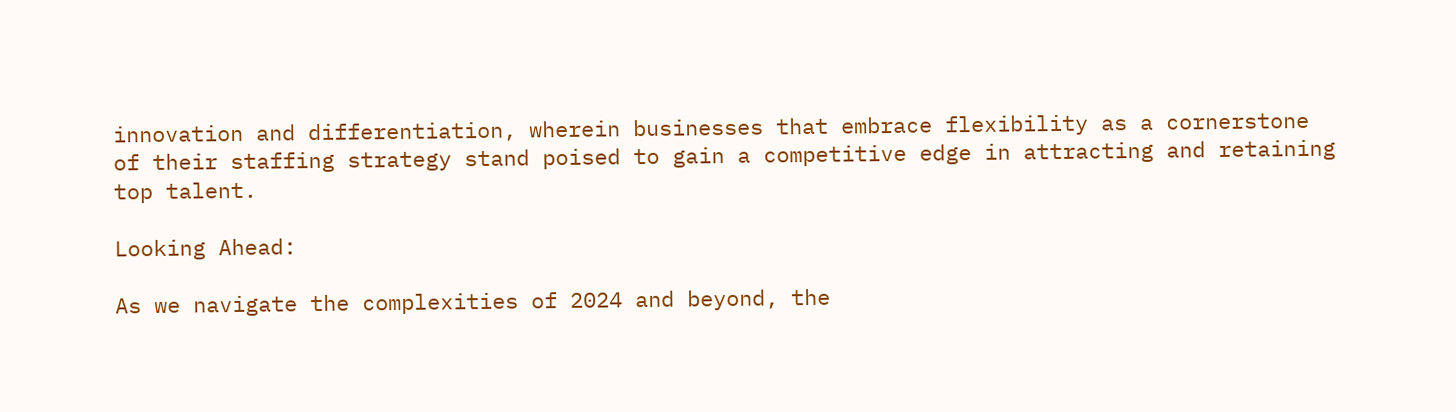innovation and differentiation, wherein businesses that embrace flexibility as a cornerstone of their staffing strategy stand poised to gain a competitive edge in attracting and retaining top talent.

Looking Ahead:

As we navigate the complexities of 2024 and beyond, the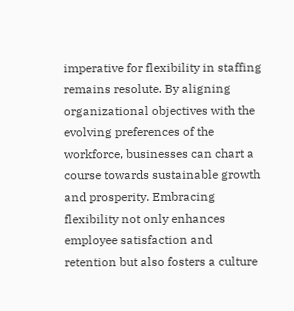imperative for flexibility in staffing remains resolute. By aligning organizational objectives with the evolving preferences of the workforce, businesses can chart a course towards sustainable growth and prosperity. Embracing flexibility not only enhances employee satisfaction and retention but also fosters a culture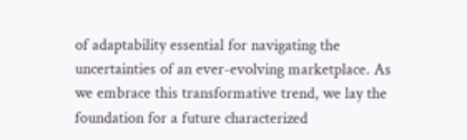of adaptability essential for navigating the uncertainties of an ever-evolving marketplace. As we embrace this transformative trend, we lay the foundation for a future characterized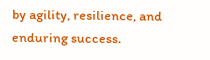by agility, resilience, and enduring success.